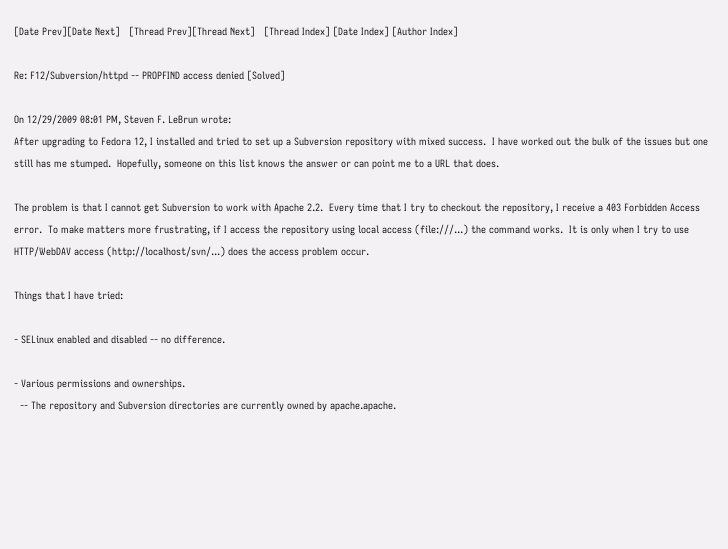[Date Prev][Date Next]   [Thread Prev][Thread Next]   [Thread Index] [Date Index] [Author Index]

Re: F12/Subversion/httpd -- PROPFIND access denied [Solved]

On 12/29/2009 08:01 PM, Steven F. LeBrun wrote:
After upgrading to Fedora 12, I installed and tried to set up a Subversion repository with mixed success.  I have worked out the bulk of the issues but one still has me stumped.  Hopefully, someone on this list knows the answer or can point me to a URL that does.

The problem is that I cannot get Subversion to work with Apache 2.2.  Every time that I try to checkout the repository, I receive a 403 Forbidden Access error.  To make matters more frustrating, if I access the repository using local access (file:///...) the command works.  It is only when I try to use HTTP/WebDAV access (http://localhost/svn/...) does the access problem occur.

Things that I have tried:

- SELinux enabled and disabled -- no difference.

- Various permissions and ownerships.
  -- The repository and Subversion directories are currently owned by apache.apache.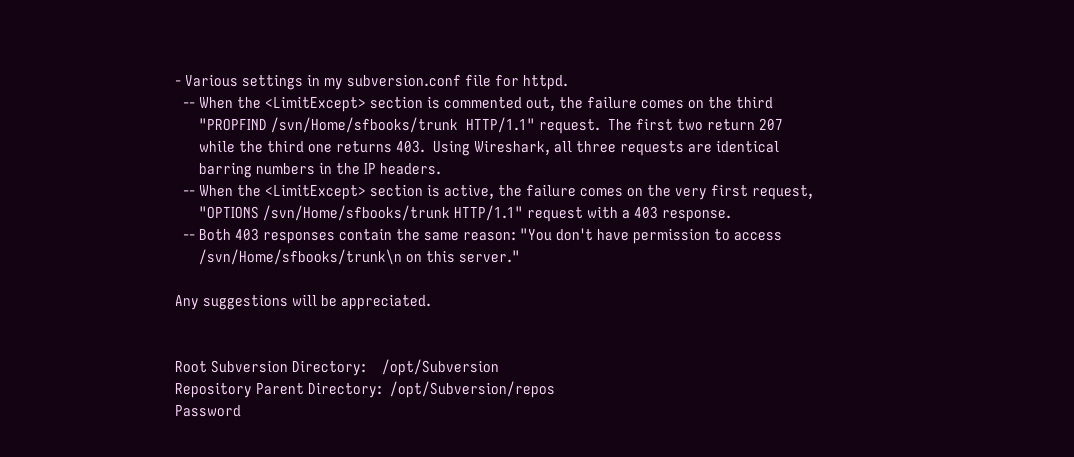- Various settings in my subversion.conf file for httpd.
  -- When the <LimitExcept> section is commented out, the failure comes on the third
      "PROPFIND /svn/Home/sfbooks/trunk  HTTP/1.1" request.  The first two return 207
      while the third one returns 403.  Using Wireshark, all three requests are identical
      barring numbers in the IP headers.
  -- When the <LimitExcept> section is active, the failure comes on the very first request,
      "OPTIONS /svn/Home/sfbooks/trunk HTTP/1.1" request with a 403 response.
  -- Both 403 responses contain the same reason: "You don't have permission to access
      /svn/Home/sfbooks/trunk\n on this server."

Any suggestions will be appreciated.


Root Subversion Directory:    /opt/Subversion
Repository Parent Directory:  /opt/Subversion/repos
Password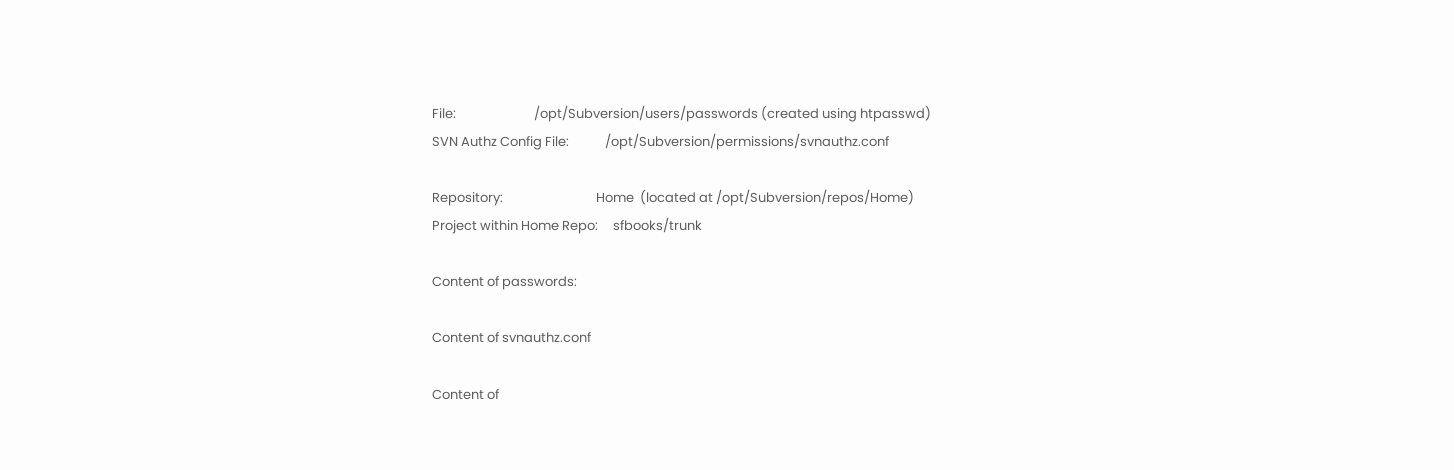File:                          /opt/Subversion/users/passwords (created using htpasswd)
SVN Authz Config File:            /opt/Subversion/permissions/svnauthz.conf

Repository:                               Home  (located at /opt/Subversion/repos/Home)
Project within Home Repo:     sfbooks/trunk

Content of passwords:

Content of svnauthz.conf

Content of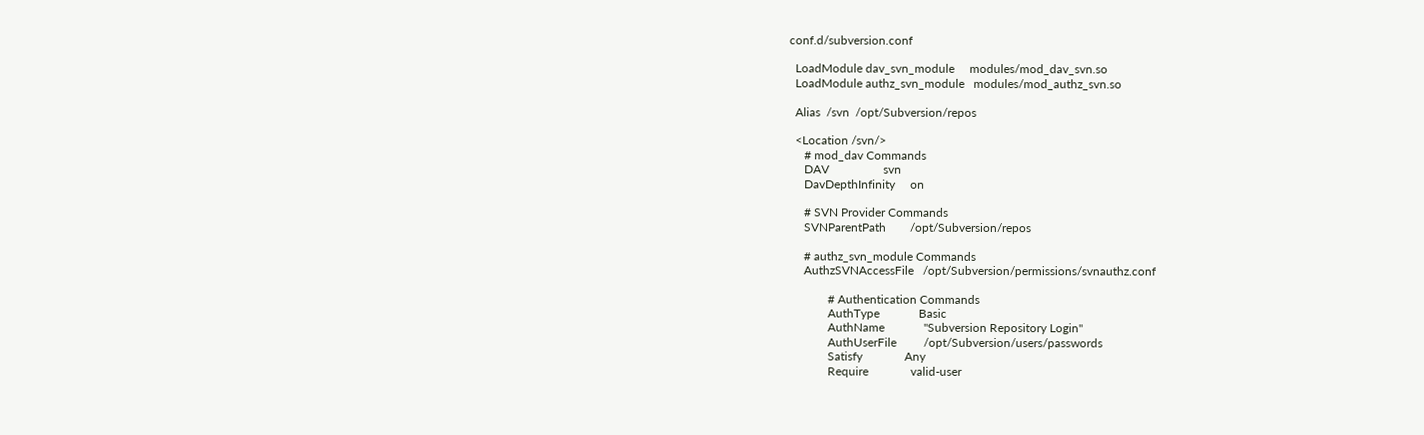conf.d/subversion.conf

  LoadModule dav_svn_module     modules/mod_dav_svn.so
  LoadModule authz_svn_module   modules/mod_authz_svn.so

  Alias  /svn  /opt/Subversion/repos

  <Location /svn/>
     # mod_dav Commands
     DAV                  svn
     DavDepthInfinity     on

     # SVN Provider Commands
     SVNParentPath        /opt/Subversion/repos

     # authz_svn_module Commands
     AuthzSVNAccessFile   /opt/Subversion/permissions/svnauthz.conf

             # Authentication Commands
             AuthType             Basic
             AuthName             "Subversion Repository Login"
             AuthUserFile         /opt/Subversion/users/passwords
             Satisfy              Any
             Require              valid-user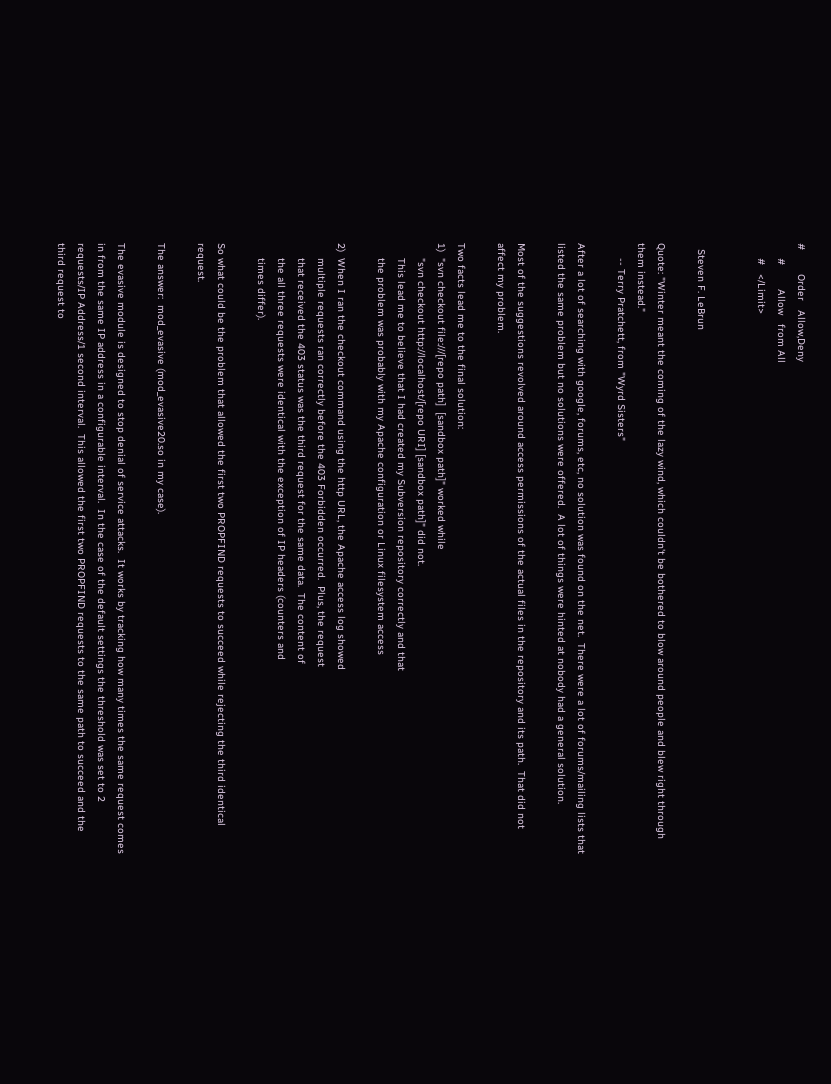#        Order   Allow,Deny
     #        Allow   from All
     #   </Limit>


  Steven F. LeBrun

Quote: "Winter meant the coming of the lazy wind, which couldn't be bothered to blow around people and blew right through them instead."
     -- Terry Pratchett, from "Wyrd Sisters"

After a lot of searching with google, forums, etc, no solution was found on the net.  There were a lot of forums/mailing lists that listed the same problem but no solutions were offered.  A lot of things were hinted at nobody had a general solution.

Most of the suggestions revolved around access permissions of the actual files in the repository and its path.  That did not affect my problem.

Two facts lead me to the final solution:
1)  "svn checkout file:///[repo path]  [sandbox path]" worked while
     "svn checkout http://localhost/[repo URI] [sandbox path]" did not.
     This lead me to believe that I had created my Subversion repository correctly and that
     the problem was probably with my Apache configuration or Linux filesystem access

2)  When I ran the checkout command using the http URL, the Apache access log showed
     multiple requests ran correctly before the 403 Forbidden occurred.  Plus, the request
     that received the 403 status was the third request for the same data.  The content of
     the all three requests were identical with the exception of IP headers (counters and
     times differ).

So what could be the problem that allowed the first two PROPFIND requests to succeed while rejecting the third identical request.

The answer:  mod_evasive (mod_evasive20.so in my case).

The evasive module is designed to stop denial of service attacks.  It works by tracking how many times the same request comes in from the same IP address in a configurable interval.  In the case of the default settings the threshold was set to 2 requests/IP Address/1 second interval.  This allowed the first two PROPFIND requests to the same path to succeed and the third request to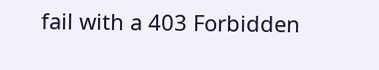fail with a 403 Forbidden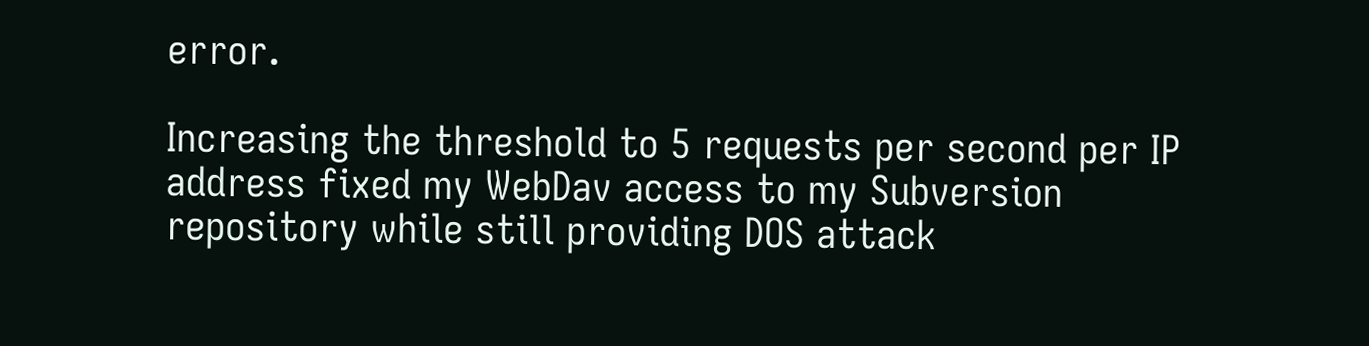error.

Increasing the threshold to 5 requests per second per IP address fixed my WebDav access to my Subversion repository while still providing DOS attack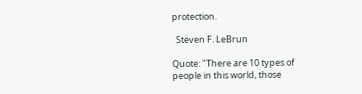protection.

  Steven F. LeBrun

Quote: "There are 10 types of people in this world, those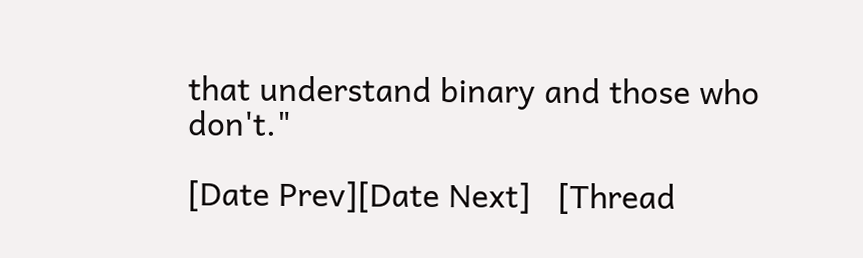that understand binary and those who don't."

[Date Prev][Date Next]   [Thread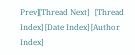Prev][Thread Next]   [Thread Index] [Date Index] [Author Index]